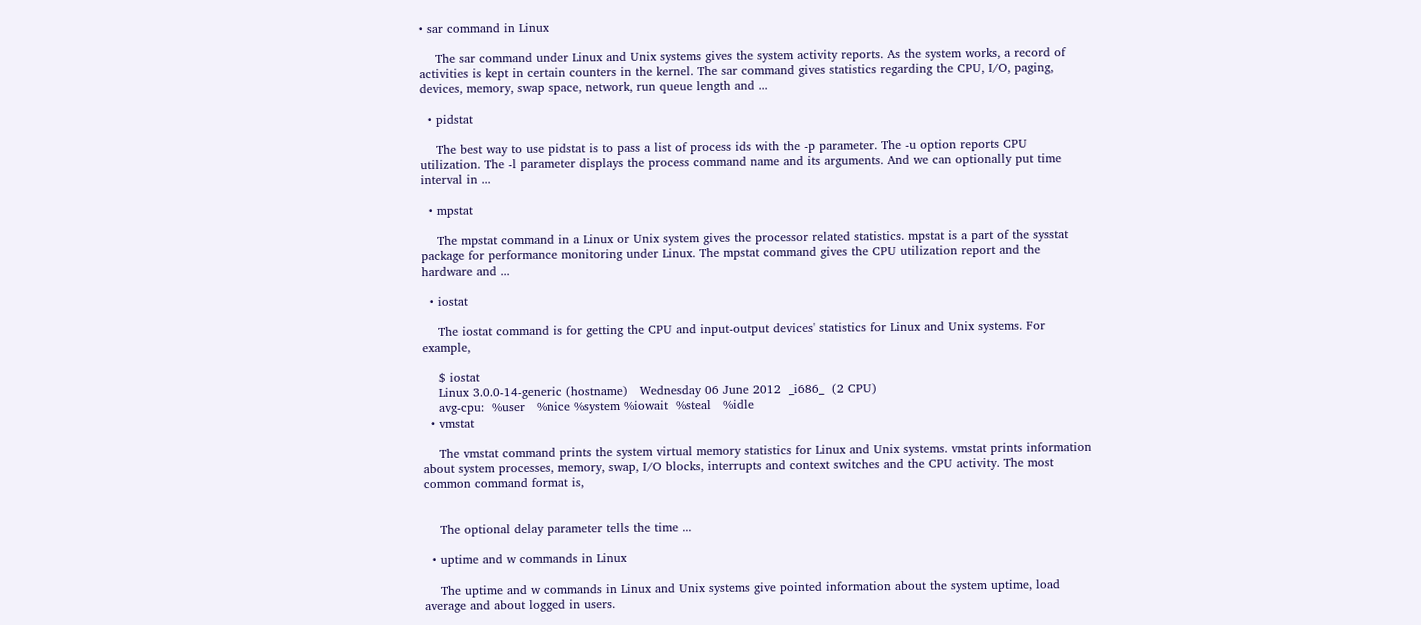• sar command in Linux

    The sar command under Linux and Unix systems gives the system activity reports. As the system works, a record of activities is kept in certain counters in the kernel. The sar command gives statistics regarding the CPU, I/O, paging, devices, memory, swap space, network, run queue length and ...

  • pidstat

    The best way to use pidstat is to pass a list of process ids with the -p parameter. The -u option reports CPU utilization. The -l parameter displays the process command name and its arguments. And we can optionally put time interval in ...

  • mpstat

    The mpstat command in a Linux or Unix system gives the processor related statistics. mpstat is a part of the sysstat package for performance monitoring under Linux. The mpstat command gives the CPU utilization report and the hardware and ...

  • iostat

    The iostat command is for getting the CPU and input-output devices' statistics for Linux and Unix systems. For example,

    $ iostat
    Linux 3.0.0-14-generic (hostname)   Wednesday 06 June 2012  _i686_  (2 CPU)
    avg-cpu:  %user   %nice %system %iowait  %steal   %idle
  • vmstat

    The vmstat command prints the system virtual memory statistics for Linux and Unix systems. vmstat prints information about system processes, memory, swap, I/O blocks, interrupts and context switches and the CPU activity. The most common command format is,


    The optional delay parameter tells the time ...

  • uptime and w commands in Linux

    The uptime and w commands in Linux and Unix systems give pointed information about the system uptime, load average and about logged in users.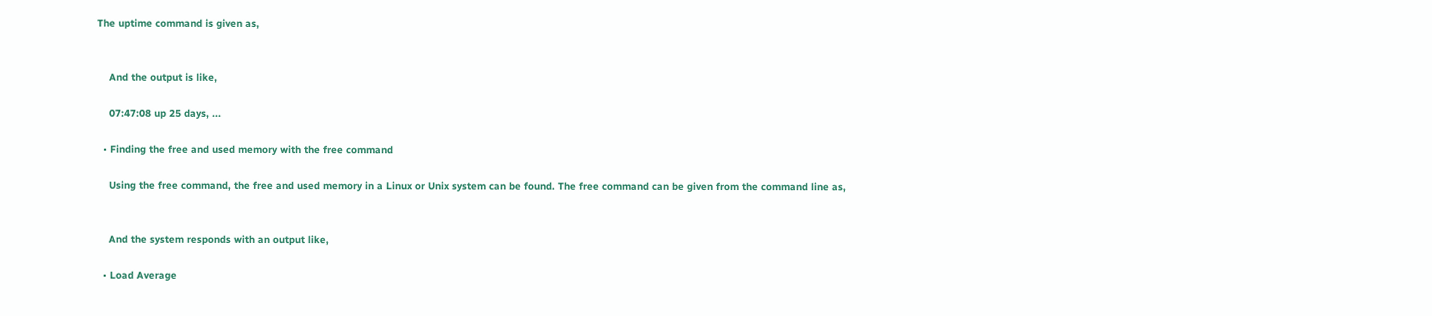The uptime command is given as,


    And the output is like,

    07:47:08 up 25 days, ...

  • Finding the free and used memory with the free command

    Using the free command, the free and used memory in a Linux or Unix system can be found. The free command can be given from the command line as,


    And the system responds with an output like,

  • Load Average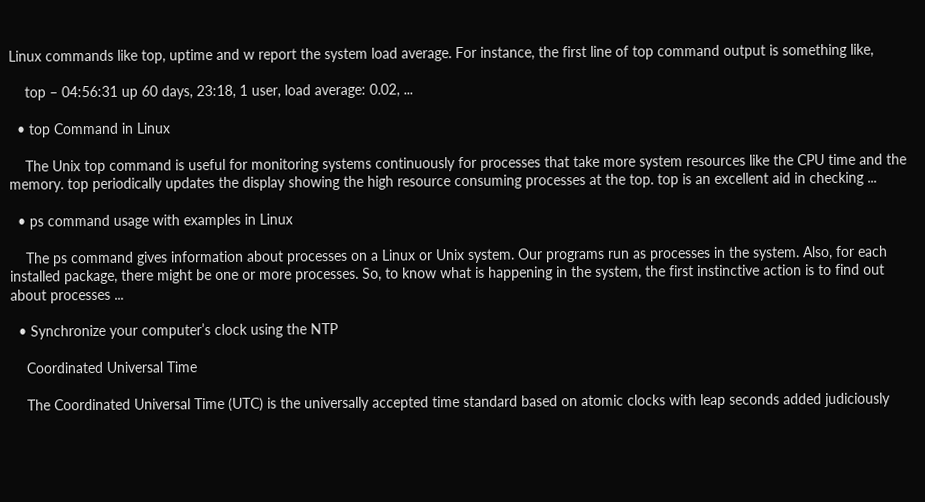Linux commands like top, uptime and w report the system load average. For instance, the first line of top command output is something like,

    top – 04:56:31 up 60 days, 23:18, 1 user, load average: 0.02, ...

  • top Command in Linux

    The Unix top command is useful for monitoring systems continuously for processes that take more system resources like the CPU time and the memory. top periodically updates the display showing the high resource consuming processes at the top. top is an excellent aid in checking ...

  • ps command usage with examples in Linux

    The ps command gives information about processes on a Linux or Unix system. Our programs run as processes in the system. Also, for each installed package, there might be one or more processes. So, to know what is happening in the system, the first instinctive action is to find out about processes ...

  • Synchronize your computer’s clock using the NTP

    Coordinated Universal Time

    The Coordinated Universal Time (UTC) is the universally accepted time standard based on atomic clocks with leap seconds added judiciously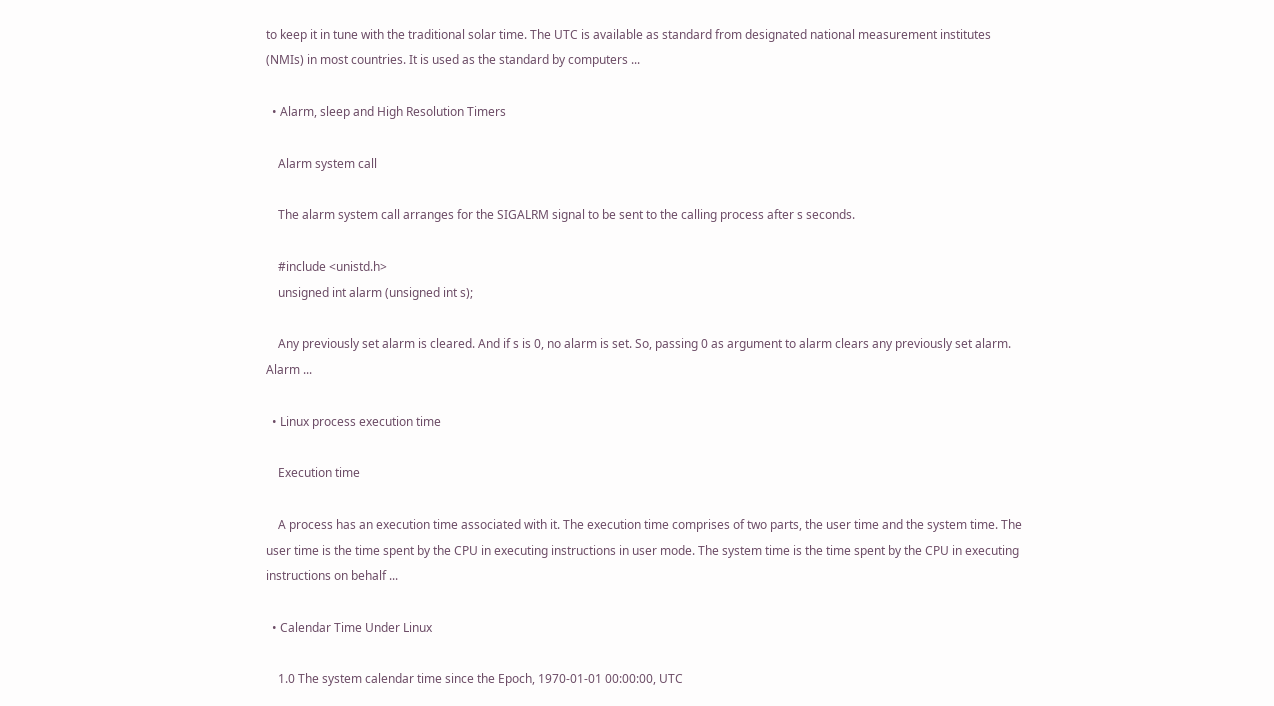to keep it in tune with the traditional solar time. The UTC is available as standard from designated national measurement institutes (NMIs) in most countries. It is used as the standard by computers ...

  • Alarm, sleep and High Resolution Timers

    Alarm system call

    The alarm system call arranges for the SIGALRM signal to be sent to the calling process after s seconds.

    #include <unistd.h>
    unsigned int alarm (unsigned int s);

    Any previously set alarm is cleared. And if s is 0, no alarm is set. So, passing 0 as argument to alarm clears any previously set alarm. Alarm ...

  • Linux process execution time

    Execution time

    A process has an execution time associated with it. The execution time comprises of two parts, the user time and the system time. The user time is the time spent by the CPU in executing instructions in user mode. The system time is the time spent by the CPU in executing instructions on behalf ...

  • Calendar Time Under Linux

    1.0 The system calendar time since the Epoch, 1970-01-01 00:00:00, UTC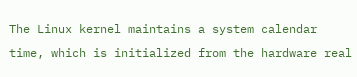The Linux kernel maintains a system calendar time, which is initialized from the hardware real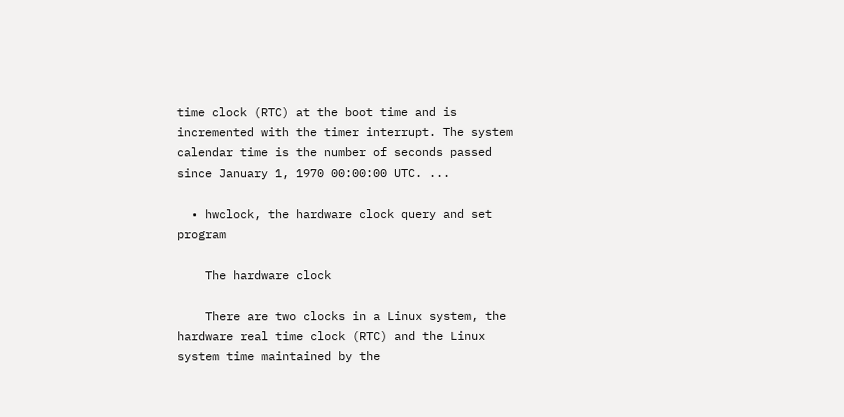time clock (RTC) at the boot time and is incremented with the timer interrupt. The system calendar time is the number of seconds passed since January 1, 1970 00:00:00 UTC. ...

  • hwclock, the hardware clock query and set program

    The hardware clock

    There are two clocks in a Linux system, the hardware real time clock (RTC) and the Linux system time maintained by the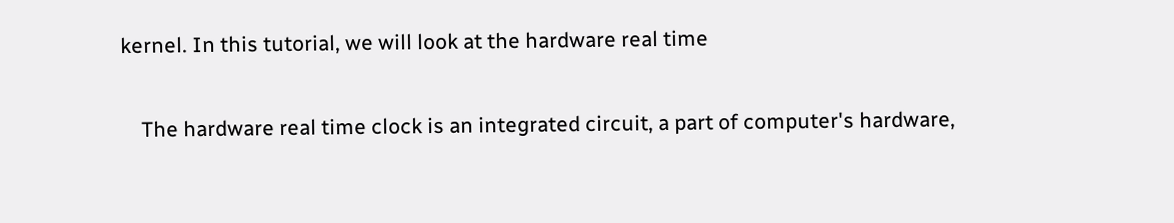kernel. In this tutorial, we will look at the hardware real time

    The hardware real time clock is an integrated circuit, a part of computer's hardware,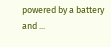powered by a battery and ...